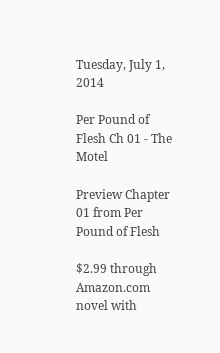Tuesday, July 1, 2014

Per Pound of Flesh Ch 01 - The Motel

Preview Chapter 01 from Per Pound of Flesh

$2.99 through Amazon.com
novel with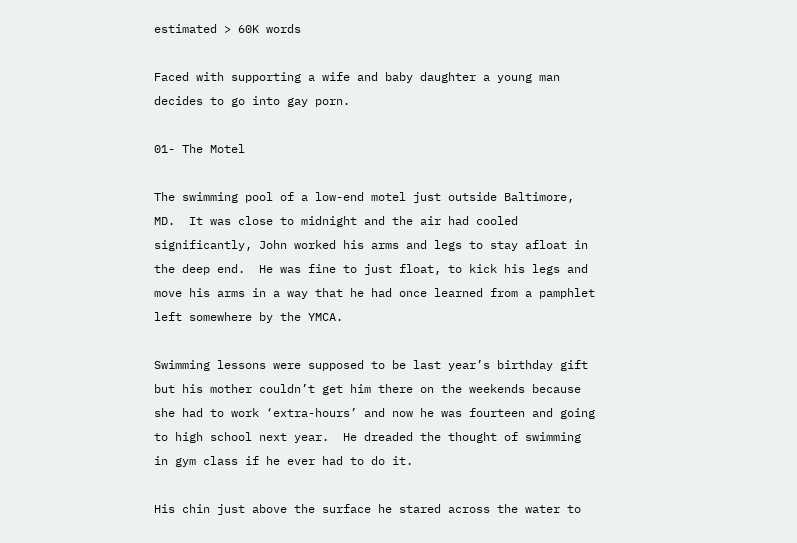estimated > 60K words

Faced with supporting a wife and baby daughter a young man decides to go into gay porn.

01- The Motel

The swimming pool of a low-end motel just outside Baltimore, MD.  It was close to midnight and the air had cooled significantly, John worked his arms and legs to stay afloat in the deep end.  He was fine to just float, to kick his legs and move his arms in a way that he had once learned from a pamphlet left somewhere by the YMCA.

Swimming lessons were supposed to be last year’s birthday gift but his mother couldn’t get him there on the weekends because she had to work ‘extra-hours’ and now he was fourteen and going to high school next year.  He dreaded the thought of swimming in gym class if he ever had to do it.

His chin just above the surface he stared across the water to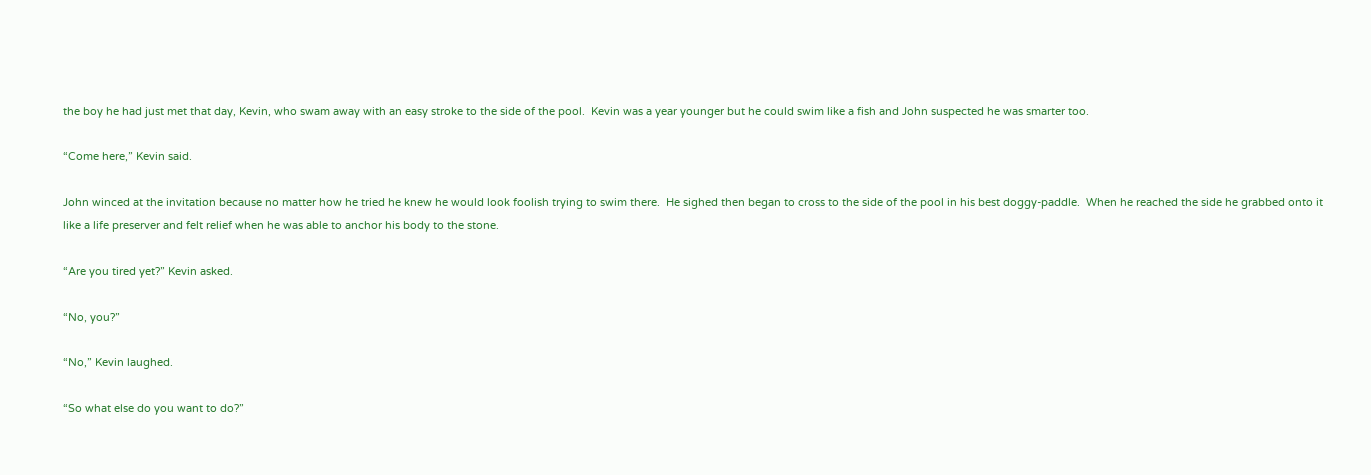the boy he had just met that day, Kevin, who swam away with an easy stroke to the side of the pool.  Kevin was a year younger but he could swim like a fish and John suspected he was smarter too.

“Come here,” Kevin said.

John winced at the invitation because no matter how he tried he knew he would look foolish trying to swim there.  He sighed then began to cross to the side of the pool in his best doggy-paddle.  When he reached the side he grabbed onto it like a life preserver and felt relief when he was able to anchor his body to the stone.

“Are you tired yet?” Kevin asked.

“No, you?”

“No,” Kevin laughed.

“So what else do you want to do?”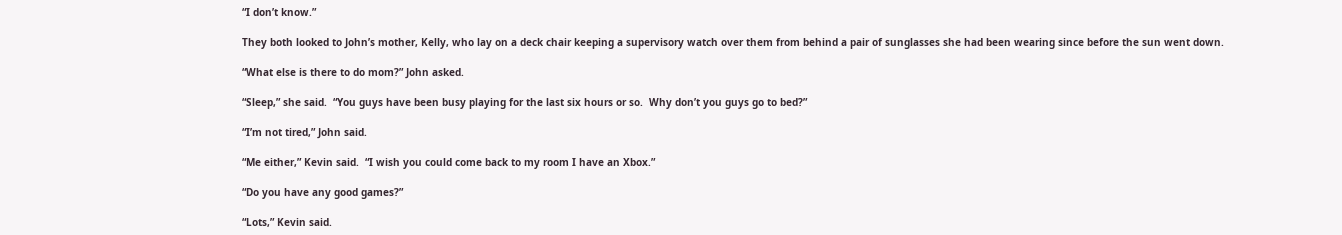“I don’t know.”

They both looked to John’s mother, Kelly, who lay on a deck chair keeping a supervisory watch over them from behind a pair of sunglasses she had been wearing since before the sun went down.

“What else is there to do mom?” John asked.

“Sleep,” she said.  “You guys have been busy playing for the last six hours or so.  Why don’t you guys go to bed?”

“I’m not tired,” John said.

“Me either,” Kevin said.  “I wish you could come back to my room I have an Xbox.”

“Do you have any good games?”

“Lots,” Kevin said.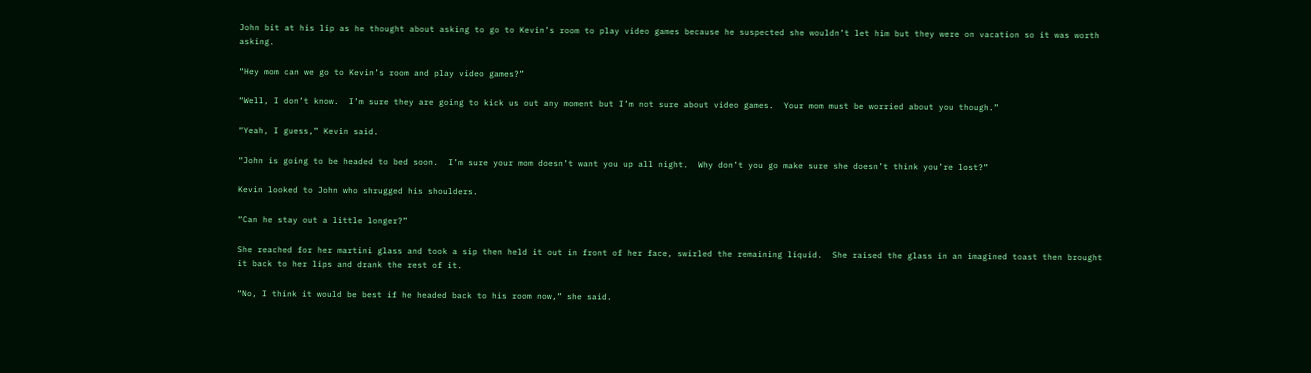John bit at his lip as he thought about asking to go to Kevin’s room to play video games because he suspected she wouldn’t let him but they were on vacation so it was worth asking.

“Hey mom can we go to Kevin’s room and play video games?”

“Well, I don’t know.  I’m sure they are going to kick us out any moment but I’m not sure about video games.  Your mom must be worried about you though.”

“Yeah, I guess,” Kevin said.

“John is going to be headed to bed soon.  I’m sure your mom doesn’t want you up all night.  Why don’t you go make sure she doesn’t think you’re lost?”

Kevin looked to John who shrugged his shoulders.

“Can he stay out a little longer?”

She reached for her martini glass and took a sip then held it out in front of her face, swirled the remaining liquid.  She raised the glass in an imagined toast then brought it back to her lips and drank the rest of it.

“No, I think it would be best if he headed back to his room now,” she said.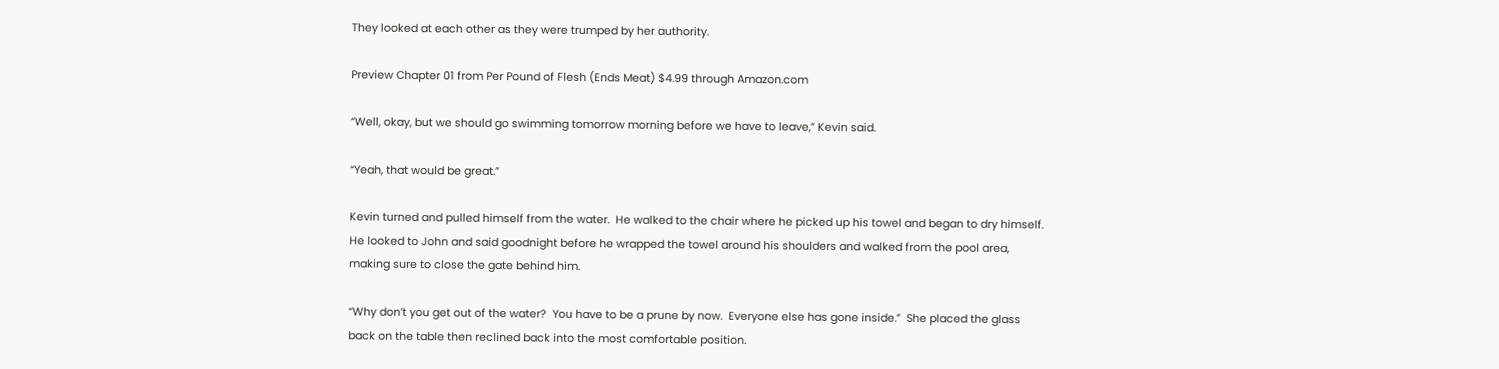They looked at each other as they were trumped by her authority.

Preview Chapter 01 from Per Pound of Flesh (Ends Meat) $4.99 through Amazon.com

“Well, okay, but we should go swimming tomorrow morning before we have to leave,” Kevin said.

“Yeah, that would be great.”

Kevin turned and pulled himself from the water.  He walked to the chair where he picked up his towel and began to dry himself.  He looked to John and said goodnight before he wrapped the towel around his shoulders and walked from the pool area, making sure to close the gate behind him.

“Why don’t you get out of the water?  You have to be a prune by now.  Everyone else has gone inside.”  She placed the glass back on the table then reclined back into the most comfortable position.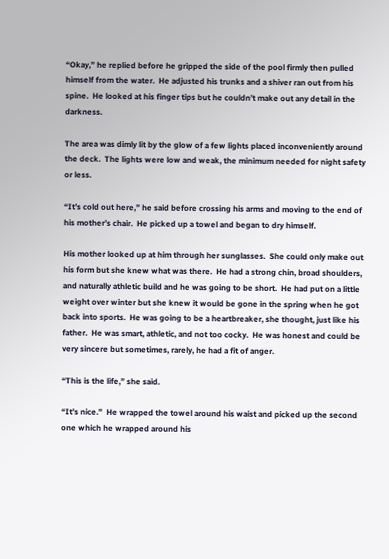“Okay,” he replied before he gripped the side of the pool firmly then pulled himself from the water.  He adjusted his trunks and a shiver ran out from his spine.  He looked at his finger tips but he couldn’t make out any detail in the darkness.

The area was dimly lit by the glow of a few lights placed inconveniently around the deck.  The lights were low and weak, the minimum needed for night safety or less.

“It’s cold out here,” he said before crossing his arms and moving to the end of his mother’s chair.  He picked up a towel and began to dry himself.

His mother looked up at him through her sunglasses.  She could only make out his form but she knew what was there.  He had a strong chin, broad shoulders, and naturally athletic build and he was going to be short.  He had put on a little weight over winter but she knew it would be gone in the spring when he got back into sports.  He was going to be a heartbreaker, she thought, just like his father.  He was smart, athletic, and not too cocky.  He was honest and could be very sincere but sometimes, rarely, he had a fit of anger.

“This is the life,” she said.

“It’s nice.”  He wrapped the towel around his waist and picked up the second one which he wrapped around his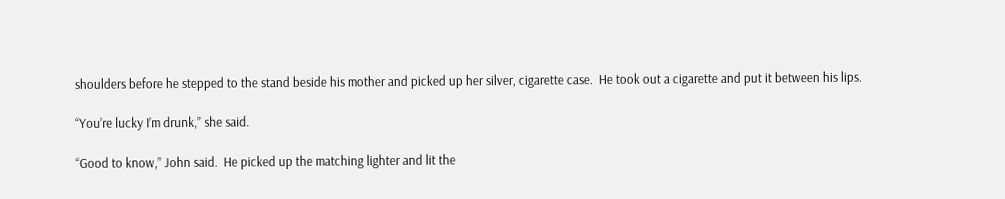shoulders before he stepped to the stand beside his mother and picked up her silver, cigarette case.  He took out a cigarette and put it between his lips.

“You’re lucky I’m drunk,” she said.

“Good to know,” John said.  He picked up the matching lighter and lit the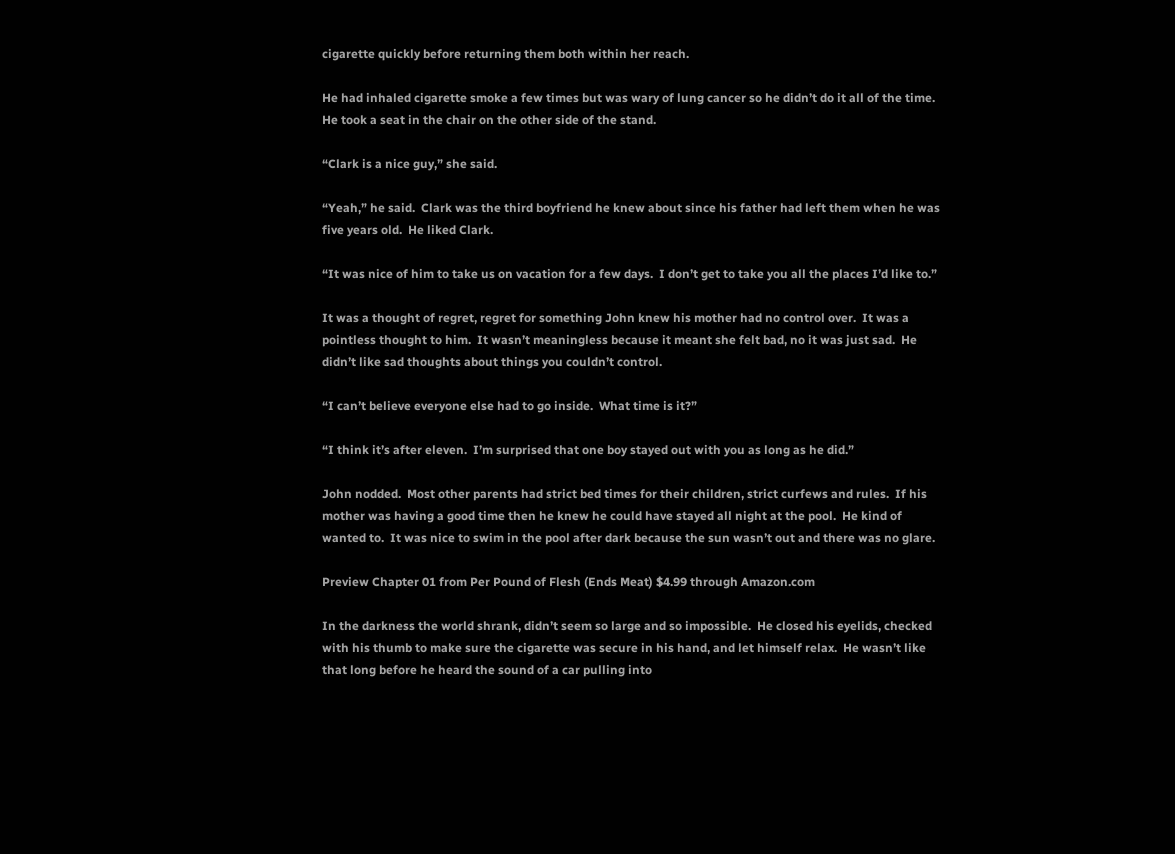cigarette quickly before returning them both within her reach.

He had inhaled cigarette smoke a few times but was wary of lung cancer so he didn’t do it all of the time.  He took a seat in the chair on the other side of the stand.

“Clark is a nice guy,” she said.

“Yeah,” he said.  Clark was the third boyfriend he knew about since his father had left them when he was five years old.  He liked Clark.

“It was nice of him to take us on vacation for a few days.  I don’t get to take you all the places I’d like to.”

It was a thought of regret, regret for something John knew his mother had no control over.  It was a pointless thought to him.  It wasn’t meaningless because it meant she felt bad, no it was just sad.  He didn’t like sad thoughts about things you couldn’t control.

“I can’t believe everyone else had to go inside.  What time is it?”

“I think it’s after eleven.  I’m surprised that one boy stayed out with you as long as he did.”

John nodded.  Most other parents had strict bed times for their children, strict curfews and rules.  If his mother was having a good time then he knew he could have stayed all night at the pool.  He kind of wanted to.  It was nice to swim in the pool after dark because the sun wasn’t out and there was no glare.

Preview Chapter 01 from Per Pound of Flesh (Ends Meat) $4.99 through Amazon.com

In the darkness the world shrank, didn’t seem so large and so impossible.  He closed his eyelids, checked with his thumb to make sure the cigarette was secure in his hand, and let himself relax.  He wasn’t like that long before he heard the sound of a car pulling into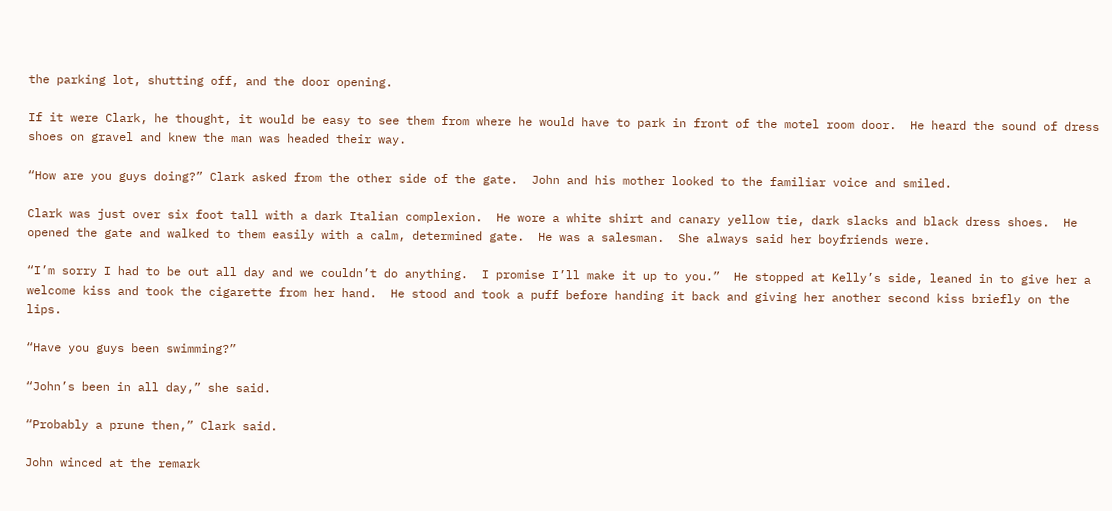the parking lot, shutting off, and the door opening.

If it were Clark, he thought, it would be easy to see them from where he would have to park in front of the motel room door.  He heard the sound of dress shoes on gravel and knew the man was headed their way.

“How are you guys doing?” Clark asked from the other side of the gate.  John and his mother looked to the familiar voice and smiled.

Clark was just over six foot tall with a dark Italian complexion.  He wore a white shirt and canary yellow tie, dark slacks and black dress shoes.  He opened the gate and walked to them easily with a calm, determined gate.  He was a salesman.  She always said her boyfriends were.

“I’m sorry I had to be out all day and we couldn’t do anything.  I promise I’ll make it up to you.”  He stopped at Kelly’s side, leaned in to give her a welcome kiss and took the cigarette from her hand.  He stood and took a puff before handing it back and giving her another second kiss briefly on the lips.

“Have you guys been swimming?”

“John’s been in all day,” she said.

“Probably a prune then,” Clark said.

John winced at the remark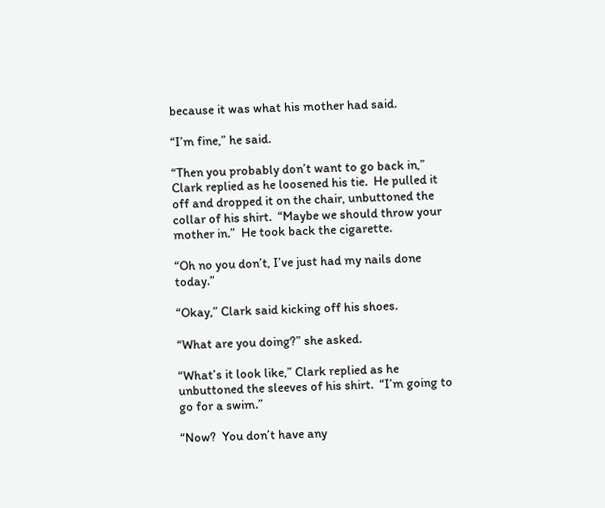because it was what his mother had said.

“I’m fine,” he said.

“Then you probably don’t want to go back in,” Clark replied as he loosened his tie.  He pulled it off and dropped it on the chair, unbuttoned the collar of his shirt.  “Maybe we should throw your mother in.”  He took back the cigarette.

“Oh no you don’t, I’ve just had my nails done today.”

“Okay,” Clark said kicking off his shoes.

“What are you doing?” she asked.

“What’s it look like,” Clark replied as he unbuttoned the sleeves of his shirt.  “I’m going to go for a swim.”

“Now?  You don’t have any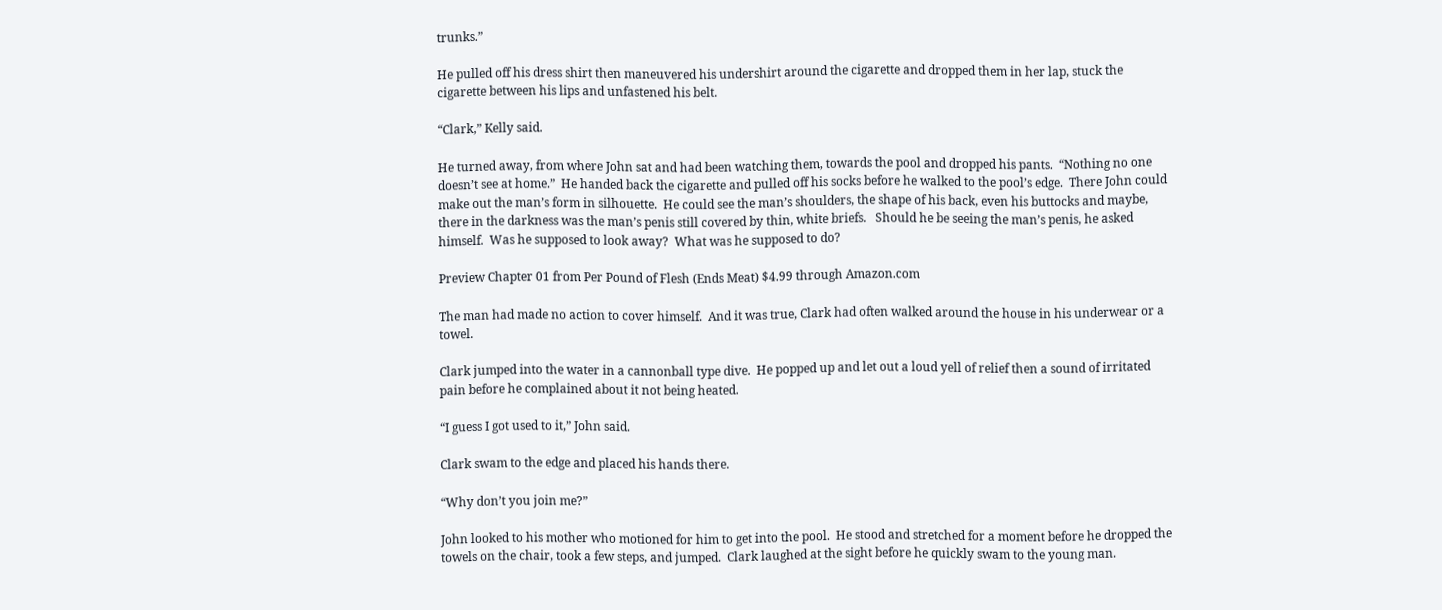trunks.”

He pulled off his dress shirt then maneuvered his undershirt around the cigarette and dropped them in her lap, stuck the cigarette between his lips and unfastened his belt.

“Clark,” Kelly said.

He turned away, from where John sat and had been watching them, towards the pool and dropped his pants.  “Nothing no one doesn’t see at home.”  He handed back the cigarette and pulled off his socks before he walked to the pool’s edge.  There John could make out the man’s form in silhouette.  He could see the man’s shoulders, the shape of his back, even his buttocks and maybe, there in the darkness was the man’s penis still covered by thin, white briefs.   Should he be seeing the man’s penis, he asked himself.  Was he supposed to look away?  What was he supposed to do?

Preview Chapter 01 from Per Pound of Flesh (Ends Meat) $4.99 through Amazon.com

The man had made no action to cover himself.  And it was true, Clark had often walked around the house in his underwear or a towel.

Clark jumped into the water in a cannonball type dive.  He popped up and let out a loud yell of relief then a sound of irritated pain before he complained about it not being heated.

“I guess I got used to it,” John said.

Clark swam to the edge and placed his hands there.

“Why don’t you join me?”

John looked to his mother who motioned for him to get into the pool.  He stood and stretched for a moment before he dropped the towels on the chair, took a few steps, and jumped.  Clark laughed at the sight before he quickly swam to the young man.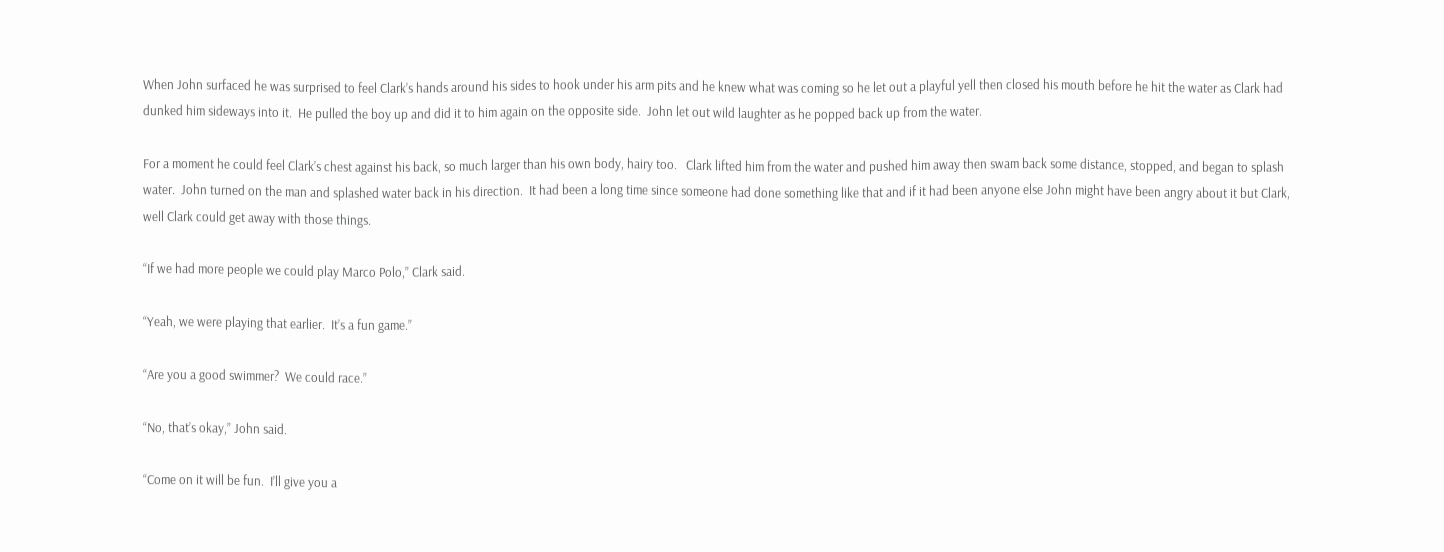When John surfaced he was surprised to feel Clark’s hands around his sides to hook under his arm pits and he knew what was coming so he let out a playful yell then closed his mouth before he hit the water as Clark had dunked him sideways into it.  He pulled the boy up and did it to him again on the opposite side.  John let out wild laughter as he popped back up from the water.

For a moment he could feel Clark’s chest against his back, so much larger than his own body, hairy too.   Clark lifted him from the water and pushed him away then swam back some distance, stopped, and began to splash water.  John turned on the man and splashed water back in his direction.  It had been a long time since someone had done something like that and if it had been anyone else John might have been angry about it but Clark, well Clark could get away with those things.

“If we had more people we could play Marco Polo,” Clark said.

“Yeah, we were playing that earlier.  It’s a fun game.”

“Are you a good swimmer?  We could race.”

“No, that’s okay,” John said.

“Come on it will be fun.  I’ll give you a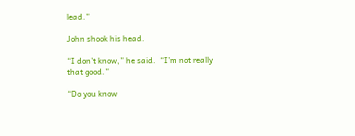lead.”

John shook his head.

“I don’t know,” he said.  “I’m not really that good.”

“Do you know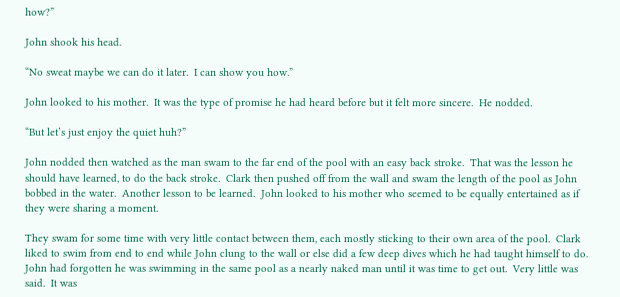how?”

John shook his head.

“No sweat maybe we can do it later.  I can show you how.”

John looked to his mother.  It was the type of promise he had heard before but it felt more sincere.  He nodded.

“But let’s just enjoy the quiet huh?”

John nodded then watched as the man swam to the far end of the pool with an easy back stroke.  That was the lesson he should have learned, to do the back stroke.  Clark then pushed off from the wall and swam the length of the pool as John bobbed in the water.  Another lesson to be learned.  John looked to his mother who seemed to be equally entertained as if they were sharing a moment.

They swam for some time with very little contact between them, each mostly sticking to their own area of the pool.  Clark liked to swim from end to end while John clung to the wall or else did a few deep dives which he had taught himself to do.  John had forgotten he was swimming in the same pool as a nearly naked man until it was time to get out.  Very little was said.  It was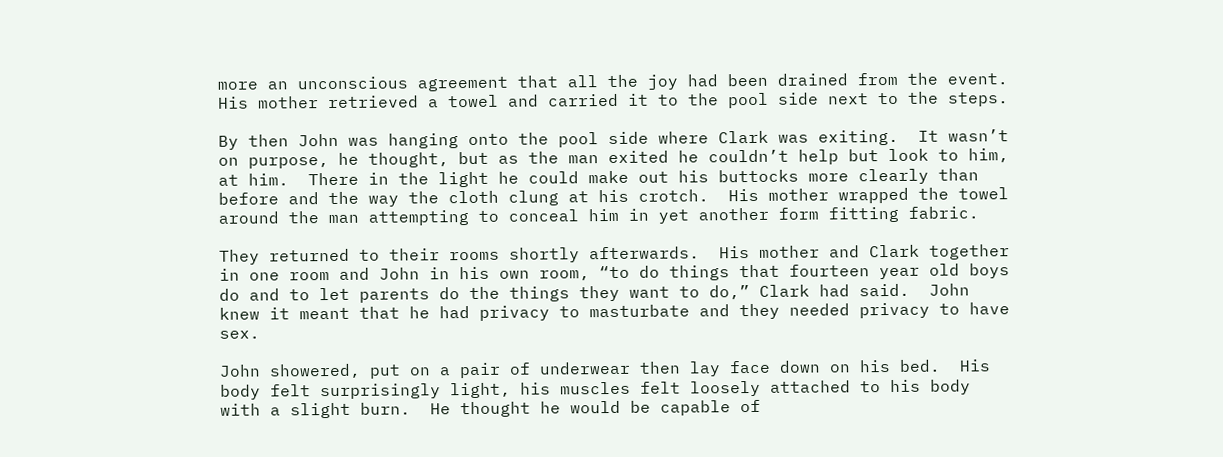more an unconscious agreement that all the joy had been drained from the event.  His mother retrieved a towel and carried it to the pool side next to the steps.

By then John was hanging onto the pool side where Clark was exiting.  It wasn’t on purpose, he thought, but as the man exited he couldn’t help but look to him, at him.  There in the light he could make out his buttocks more clearly than before and the way the cloth clung at his crotch.  His mother wrapped the towel around the man attempting to conceal him in yet another form fitting fabric.

They returned to their rooms shortly afterwards.  His mother and Clark together in one room and John in his own room, “to do things that fourteen year old boys do and to let parents do the things they want to do,” Clark had said.  John knew it meant that he had privacy to masturbate and they needed privacy to have sex.

John showered, put on a pair of underwear then lay face down on his bed.  His body felt surprisingly light, his muscles felt loosely attached to his body with a slight burn.  He thought he would be capable of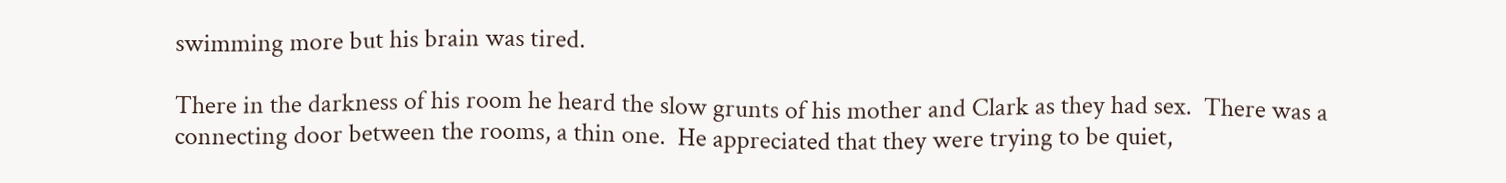swimming more but his brain was tired.

There in the darkness of his room he heard the slow grunts of his mother and Clark as they had sex.  There was a connecting door between the rooms, a thin one.  He appreciated that they were trying to be quiet,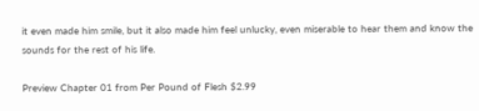it even made him smile, but it also made him feel unlucky, even miserable to hear them and know the sounds for the rest of his life.

Preview Chapter 01 from Per Pound of Flesh $2.99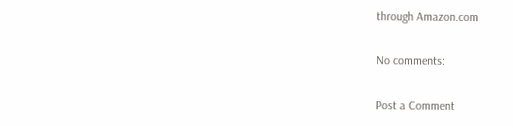through Amazon.com

No comments:

Post a Comment